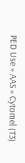PED Use » AAS » Cytomel (T3)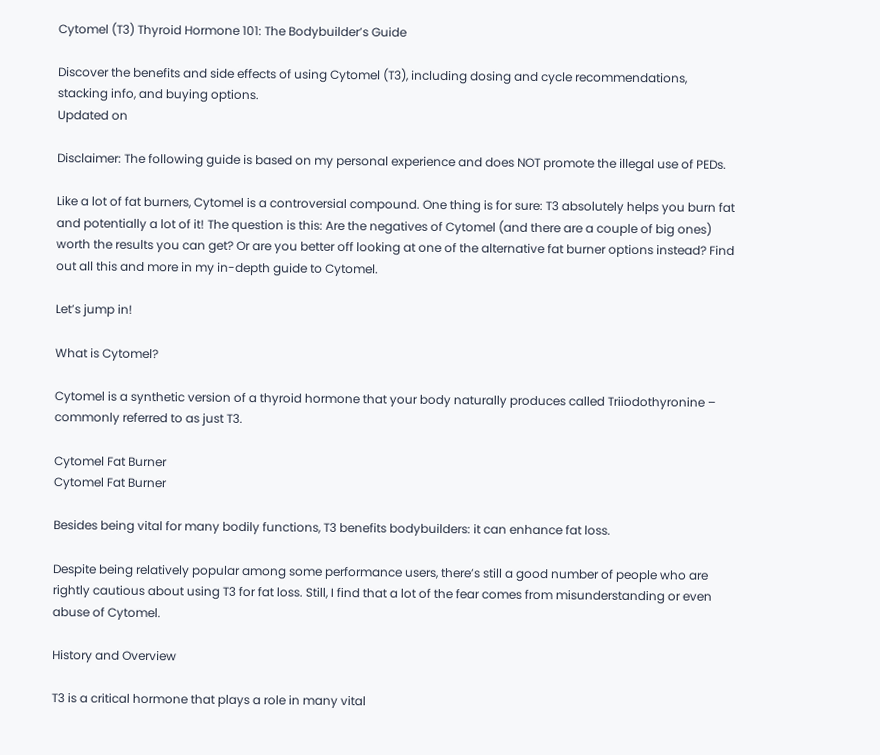Cytomel (T3) Thyroid Hormone 101: The Bodybuilder’s Guide

Discover the benefits and side effects of using Cytomel (T3), including dosing and cycle recommendations, stacking info, and buying options.
Updated on

Disclaimer: The following guide is based on my personal experience and does NOT promote the illegal use of PEDs.

Like a lot of fat burners, Cytomel is a controversial compound. One thing is for sure: T3 absolutely helps you burn fat and potentially a lot of it! The question is this: Are the negatives of Cytomel (and there are a couple of big ones) worth the results you can get? Or are you better off looking at one of the alternative fat burner options instead? Find out all this and more in my in-depth guide to Cytomel.

Let’s jump in!

What is Cytomel?

Cytomel is a synthetic version of a thyroid hormone that your body naturally produces called Triiodothyronine – commonly referred to as just T3.

Cytomel Fat Burner
Cytomel Fat Burner

Besides being vital for many bodily functions, T3 benefits bodybuilders: it can enhance fat loss.

Despite being relatively popular among some performance users, there’s still a good number of people who are rightly cautious about using T3 for fat loss. Still, I find that a lot of the fear comes from misunderstanding or even abuse of Cytomel.

History and Overview

T3 is a critical hormone that plays a role in many vital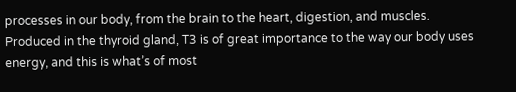processes in our body, from the brain to the heart, digestion, and muscles. Produced in the thyroid gland, T3 is of great importance to the way our body uses energy, and this is what’s of most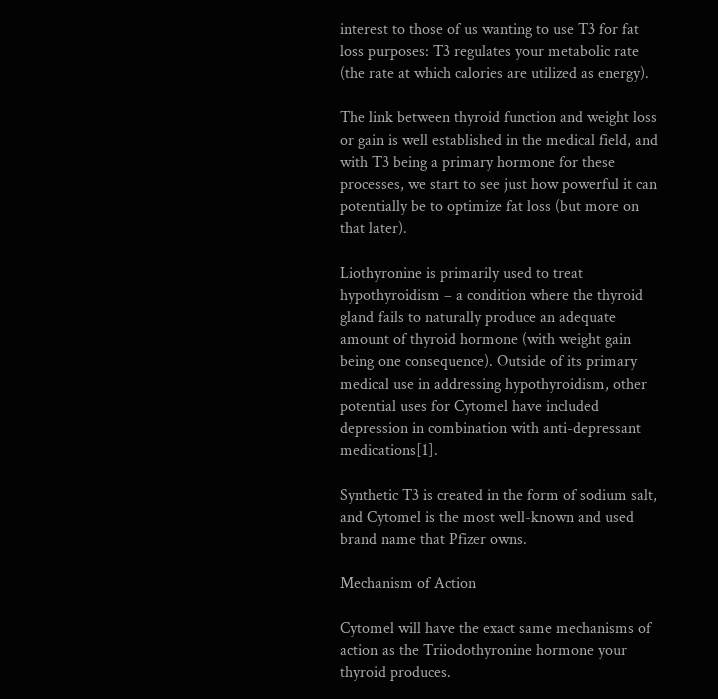interest to those of us wanting to use T3 for fat loss purposes: T3 regulates your metabolic rate (the rate at which calories are utilized as energy).

The link between thyroid function and weight loss or gain is well established in the medical field, and with T3 being a primary hormone for these processes, we start to see just how powerful it can potentially be to optimize fat loss (but more on that later).

Liothyronine is primarily used to treat hypothyroidism – a condition where the thyroid gland fails to naturally produce an adequate amount of thyroid hormone (with weight gain being one consequence). Outside of its primary medical use in addressing hypothyroidism, other potential uses for Cytomel have included depression in combination with anti-depressant medications[1].

Synthetic T3 is created in the form of sodium salt, and Cytomel is the most well-known and used brand name that Pfizer owns.

Mechanism of Action

Cytomel will have the exact same mechanisms of action as the Triiodothyronine hormone your thyroid produces.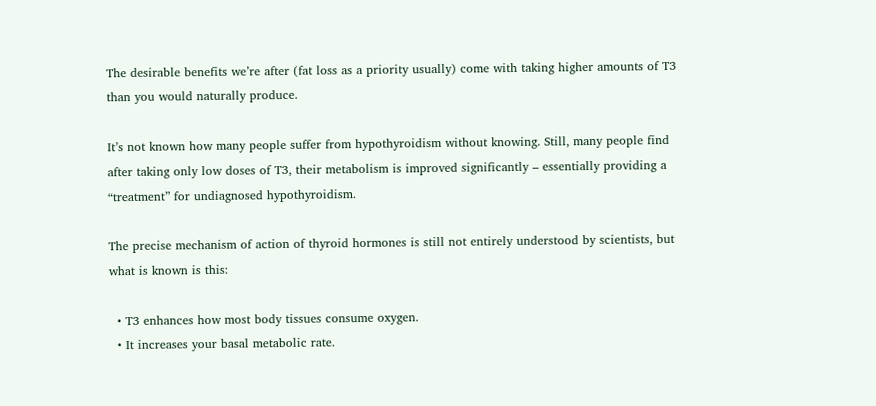The desirable benefits we’re after (fat loss as a priority usually) come with taking higher amounts of T3 than you would naturally produce.

It’s not known how many people suffer from hypothyroidism without knowing. Still, many people find after taking only low doses of T3, their metabolism is improved significantly – essentially providing a “treatment” for undiagnosed hypothyroidism.

The precise mechanism of action of thyroid hormones is still not entirely understood by scientists, but what is known is this:

  • T3 enhances how most body tissues consume oxygen.
  • It increases your basal metabolic rate.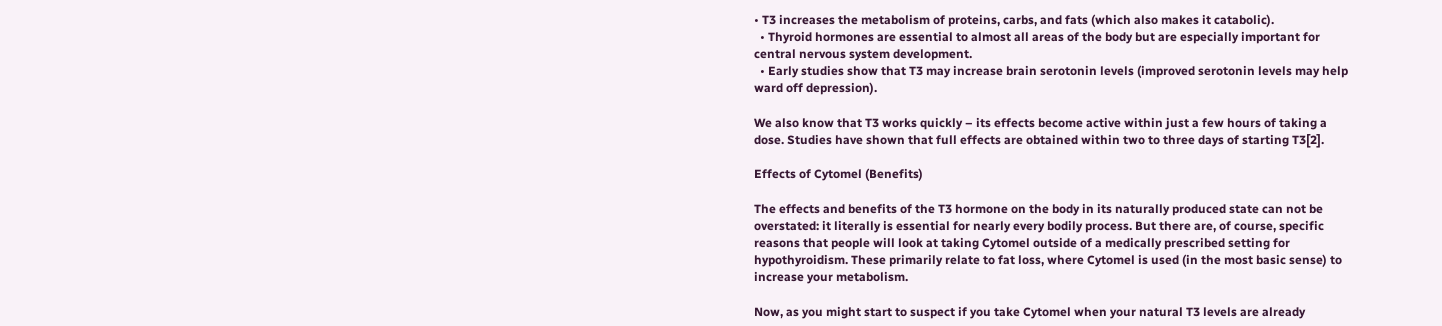• T3 increases the metabolism of proteins, carbs, and fats (which also makes it catabolic).
  • Thyroid hormones are essential to almost all areas of the body but are especially important for central nervous system development.
  • Early studies show that T3 may increase brain serotonin levels (improved serotonin levels may help ward off depression).

We also know that T3 works quickly – its effects become active within just a few hours of taking a dose. Studies have shown that full effects are obtained within two to three days of starting T3[2].

Effects of Cytomel (Benefits)

The effects and benefits of the T3 hormone on the body in its naturally produced state can not be overstated: it literally is essential for nearly every bodily process. But there are, of course, specific reasons that people will look at taking Cytomel outside of a medically prescribed setting for hypothyroidism. These primarily relate to fat loss, where Cytomel is used (in the most basic sense) to increase your metabolism.

Now, as you might start to suspect if you take Cytomel when your natural T3 levels are already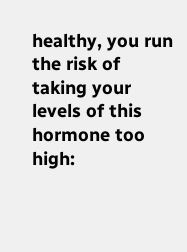healthy, you run the risk of taking your levels of this hormone too high: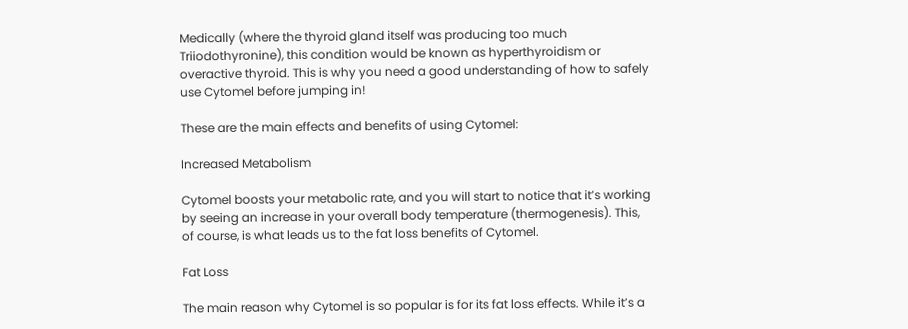Medically (where the thyroid gland itself was producing too much Triiodothyronine), this condition would be known as hyperthyroidism or overactive thyroid. This is why you need a good understanding of how to safely use Cytomel before jumping in!

These are the main effects and benefits of using Cytomel:

Increased Metabolism

Cytomel boosts your metabolic rate, and you will start to notice that it’s working by seeing an increase in your overall body temperature (thermogenesis). This, of course, is what leads us to the fat loss benefits of Cytomel.

Fat Loss

The main reason why Cytomel is so popular is for its fat loss effects. While it’s a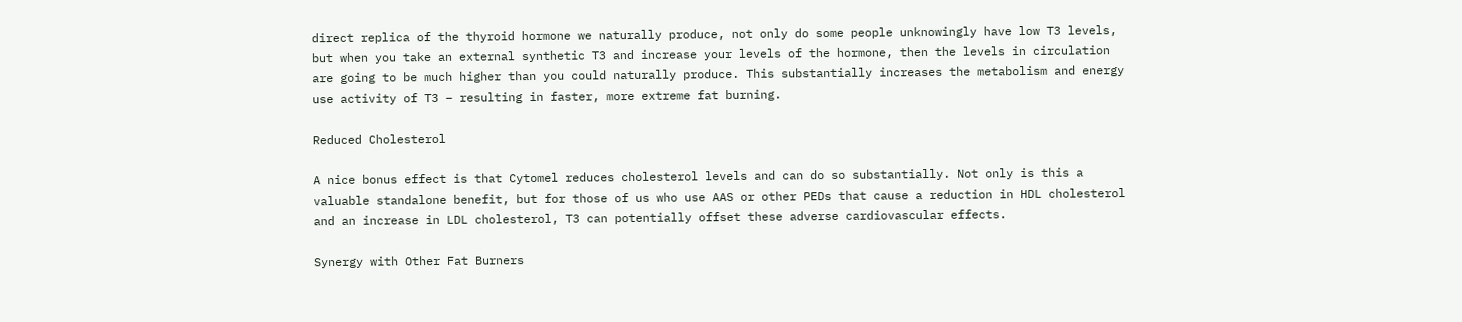direct replica of the thyroid hormone we naturally produce, not only do some people unknowingly have low T3 levels, but when you take an external synthetic T3 and increase your levels of the hormone, then the levels in circulation are going to be much higher than you could naturally produce. This substantially increases the metabolism and energy use activity of T3 – resulting in faster, more extreme fat burning.

Reduced Cholesterol

A nice bonus effect is that Cytomel reduces cholesterol levels and can do so substantially. Not only is this a valuable standalone benefit, but for those of us who use AAS or other PEDs that cause a reduction in HDL cholesterol and an increase in LDL cholesterol, T3 can potentially offset these adverse cardiovascular effects.

Synergy with Other Fat Burners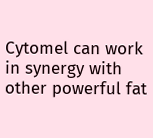Cytomel can work in synergy with other powerful fat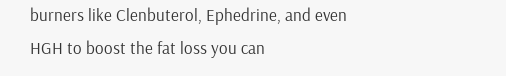burners like Clenbuterol, Ephedrine, and even HGH to boost the fat loss you can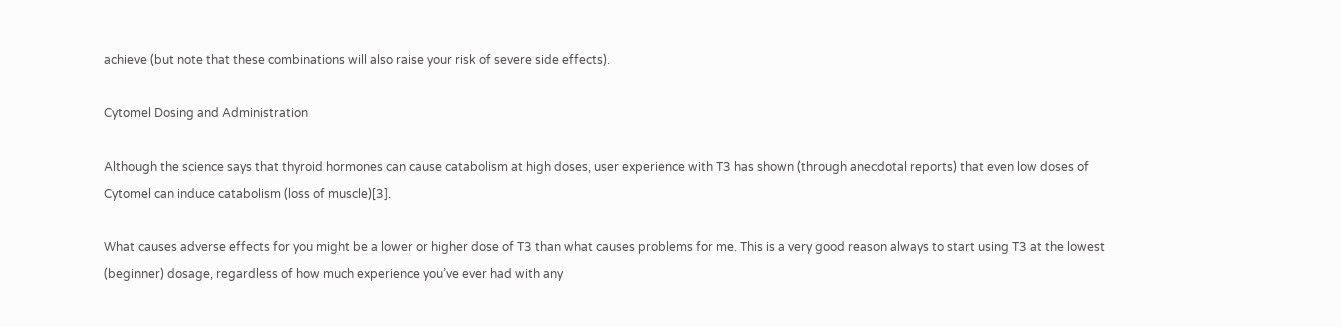achieve (but note that these combinations will also raise your risk of severe side effects).

Cytomel Dosing and Administration

Although the science says that thyroid hormones can cause catabolism at high doses, user experience with T3 has shown (through anecdotal reports) that even low doses of Cytomel can induce catabolism (loss of muscle)[3].

What causes adverse effects for you might be a lower or higher dose of T3 than what causes problems for me. This is a very good reason always to start using T3 at the lowest (beginner) dosage, regardless of how much experience you’ve ever had with any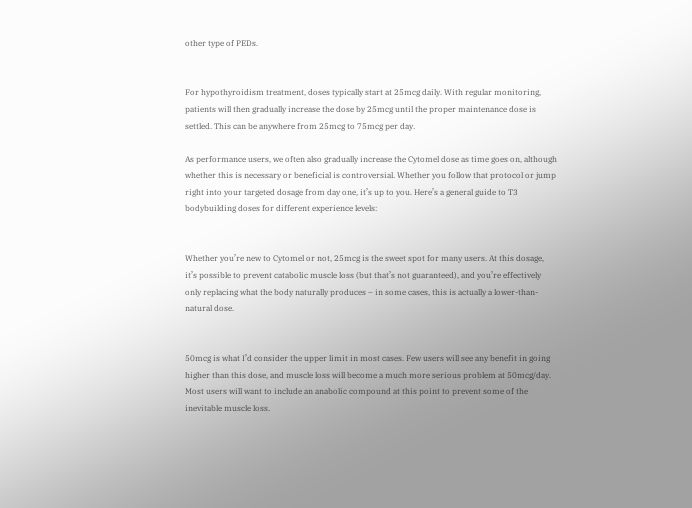other type of PEDs.


For hypothyroidism treatment, doses typically start at 25mcg daily. With regular monitoring, patients will then gradually increase the dose by 25mcg until the proper maintenance dose is settled. This can be anywhere from 25mcg to 75mcg per day.

As performance users, we often also gradually increase the Cytomel dose as time goes on, although whether this is necessary or beneficial is controversial. Whether you follow that protocol or jump right into your targeted dosage from day one, it’s up to you. Here’s a general guide to T3 bodybuilding doses for different experience levels:


Whether you’re new to Cytomel or not, 25mcg is the sweet spot for many users. At this dosage, it’s possible to prevent catabolic muscle loss (but that’s not guaranteed), and you’re effectively only replacing what the body naturally produces – in some cases, this is actually a lower-than-natural dose.


50mcg is what I’d consider the upper limit in most cases. Few users will see any benefit in going higher than this dose, and muscle loss will become a much more serious problem at 50mcg/day. Most users will want to include an anabolic compound at this point to prevent some of the inevitable muscle loss.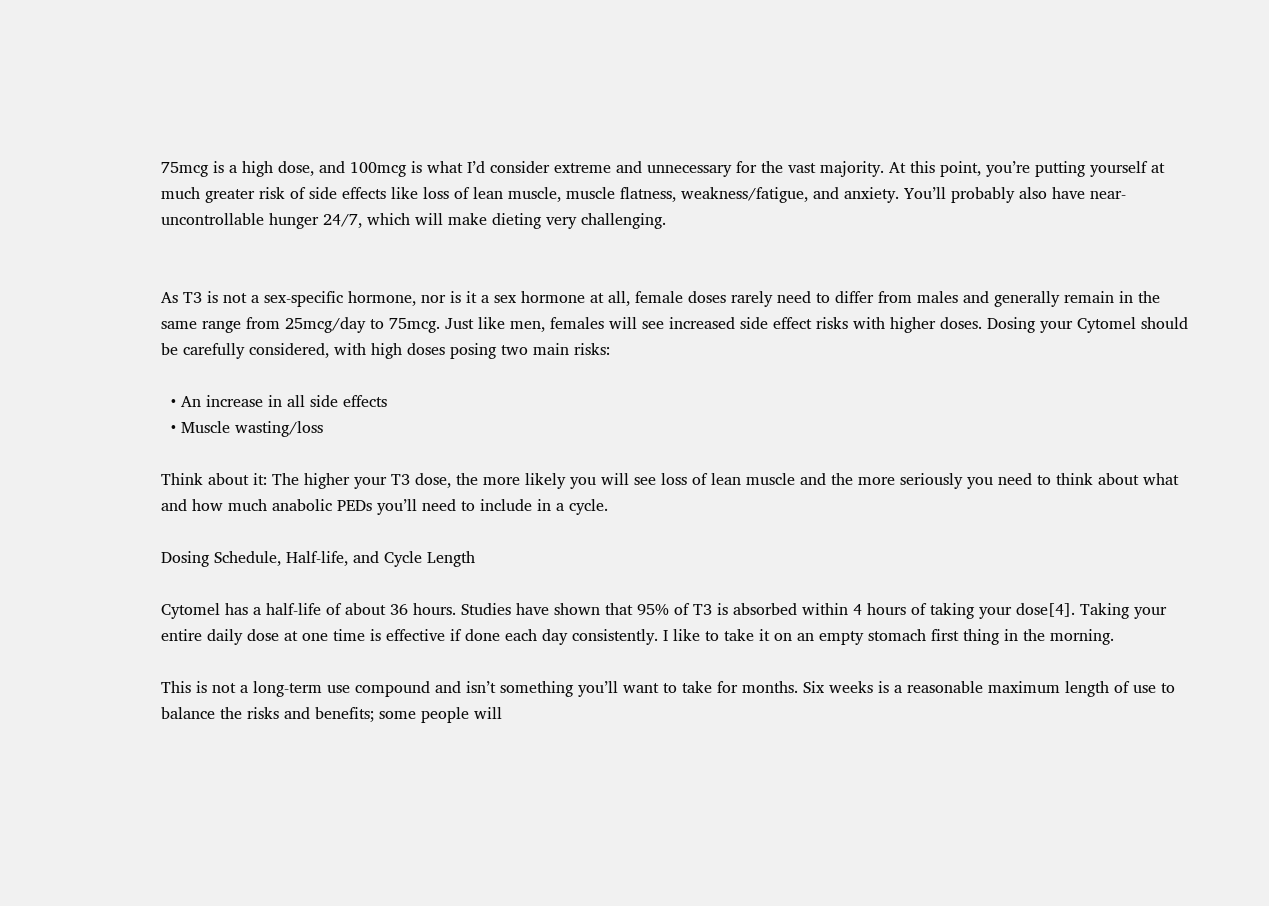75mcg is a high dose, and 100mcg is what I’d consider extreme and unnecessary for the vast majority. At this point, you’re putting yourself at much greater risk of side effects like loss of lean muscle, muscle flatness, weakness/fatigue, and anxiety. You’ll probably also have near-uncontrollable hunger 24/7, which will make dieting very challenging.


As T3 is not a sex-specific hormone, nor is it a sex hormone at all, female doses rarely need to differ from males and generally remain in the same range from 25mcg/day to 75mcg. Just like men, females will see increased side effect risks with higher doses. Dosing your Cytomel should be carefully considered, with high doses posing two main risks:

  • An increase in all side effects
  • Muscle wasting/loss

Think about it: The higher your T3 dose, the more likely you will see loss of lean muscle and the more seriously you need to think about what and how much anabolic PEDs you’ll need to include in a cycle.

Dosing Schedule, Half-life, and Cycle Length

Cytomel has a half-life of about 36 hours. Studies have shown that 95% of T3 is absorbed within 4 hours of taking your dose[4]. Taking your entire daily dose at one time is effective if done each day consistently. I like to take it on an empty stomach first thing in the morning.

This is not a long-term use compound and isn’t something you’ll want to take for months. Six weeks is a reasonable maximum length of use to balance the risks and benefits; some people will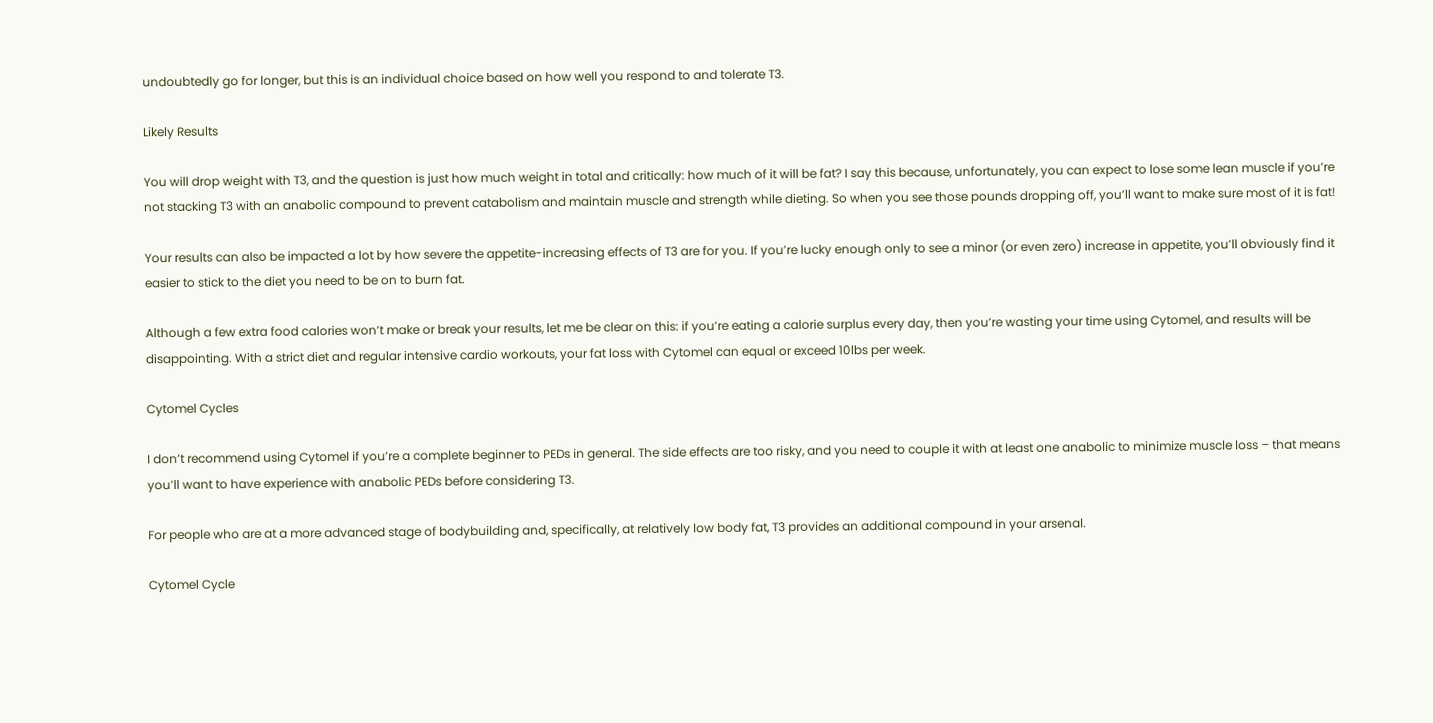undoubtedly go for longer, but this is an individual choice based on how well you respond to and tolerate T3.

Likely Results

You will drop weight with T3, and the question is just how much weight in total and critically: how much of it will be fat? I say this because, unfortunately, you can expect to lose some lean muscle if you’re not stacking T3 with an anabolic compound to prevent catabolism and maintain muscle and strength while dieting. So when you see those pounds dropping off, you’ll want to make sure most of it is fat!

Your results can also be impacted a lot by how severe the appetite-increasing effects of T3 are for you. If you’re lucky enough only to see a minor (or even zero) increase in appetite, you’ll obviously find it easier to stick to the diet you need to be on to burn fat.

Although a few extra food calories won’t make or break your results, let me be clear on this: if you’re eating a calorie surplus every day, then you’re wasting your time using Cytomel, and results will be disappointing. With a strict diet and regular intensive cardio workouts, your fat loss with Cytomel can equal or exceed 10lbs per week.

Cytomel Cycles

I don’t recommend using Cytomel if you’re a complete beginner to PEDs in general. The side effects are too risky, and you need to couple it with at least one anabolic to minimize muscle loss – that means you’ll want to have experience with anabolic PEDs before considering T3.

For people who are at a more advanced stage of bodybuilding and, specifically, at relatively low body fat, T3 provides an additional compound in your arsenal.

Cytomel Cycle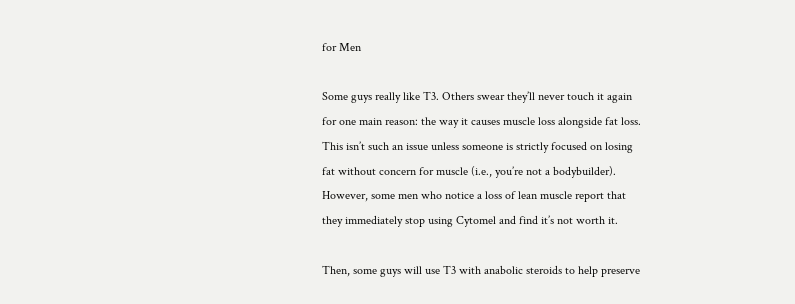for Men

Some guys really like T3. Others swear they’ll never touch it again for one main reason: the way it causes muscle loss alongside fat loss. This isn’t such an issue unless someone is strictly focused on losing fat without concern for muscle (i.e., you’re not a bodybuilder). However, some men who notice a loss of lean muscle report that they immediately stop using Cytomel and find it’s not worth it.

Then, some guys will use T3 with anabolic steroids to help preserve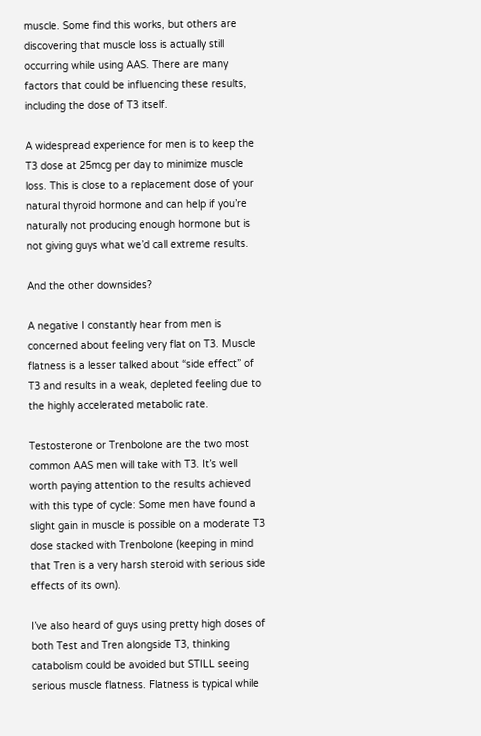muscle. Some find this works, but others are discovering that muscle loss is actually still occurring while using AAS. There are many factors that could be influencing these results, including the dose of T3 itself.

A widespread experience for men is to keep the T3 dose at 25mcg per day to minimize muscle loss. This is close to a replacement dose of your natural thyroid hormone and can help if you’re naturally not producing enough hormone but is not giving guys what we’d call extreme results.

And the other downsides?

A negative I constantly hear from men is concerned about feeling very flat on T3. Muscle flatness is a lesser talked about “side effect” of T3 and results in a weak, depleted feeling due to the highly accelerated metabolic rate.

Testosterone or Trenbolone are the two most common AAS men will take with T3. It’s well worth paying attention to the results achieved with this type of cycle: Some men have found a slight gain in muscle is possible on a moderate T3 dose stacked with Trenbolone (keeping in mind that Tren is a very harsh steroid with serious side effects of its own).

I’ve also heard of guys using pretty high doses of both Test and Tren alongside T3, thinking catabolism could be avoided but STILL seeing serious muscle flatness. Flatness is typical while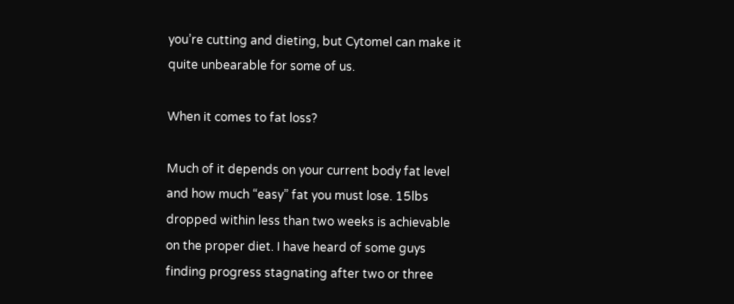you’re cutting and dieting, but Cytomel can make it quite unbearable for some of us.

When it comes to fat loss?

Much of it depends on your current body fat level and how much “easy” fat you must lose. 15lbs dropped within less than two weeks is achievable on the proper diet. I have heard of some guys finding progress stagnating after two or three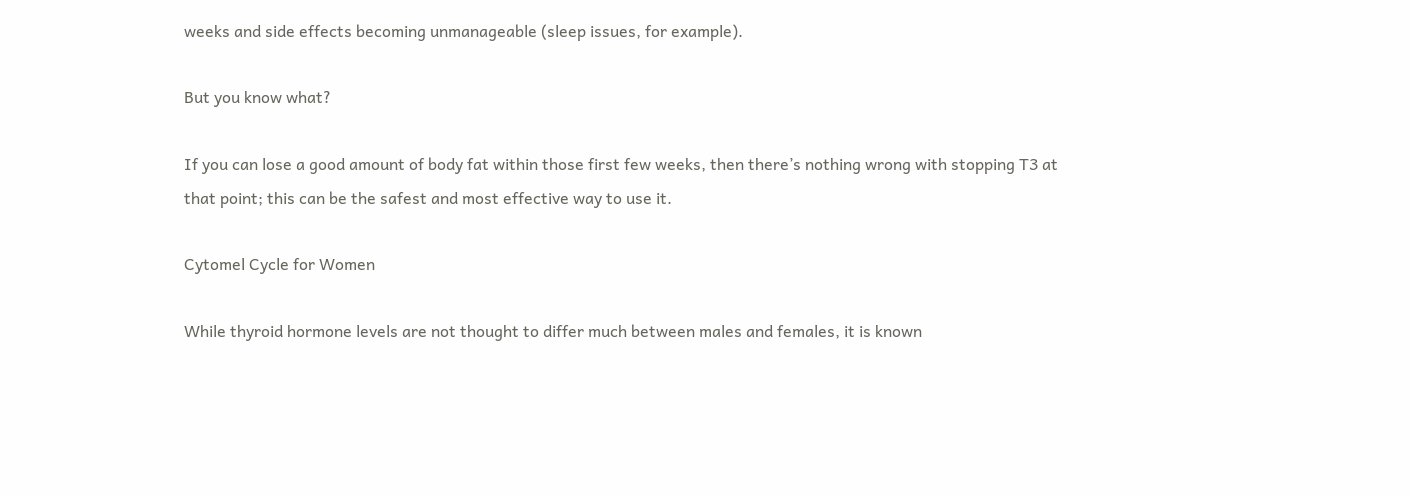weeks and side effects becoming unmanageable (sleep issues, for example).

But you know what?

If you can lose a good amount of body fat within those first few weeks, then there’s nothing wrong with stopping T3 at that point; this can be the safest and most effective way to use it.

Cytomel Cycle for Women

While thyroid hormone levels are not thought to differ much between males and females, it is known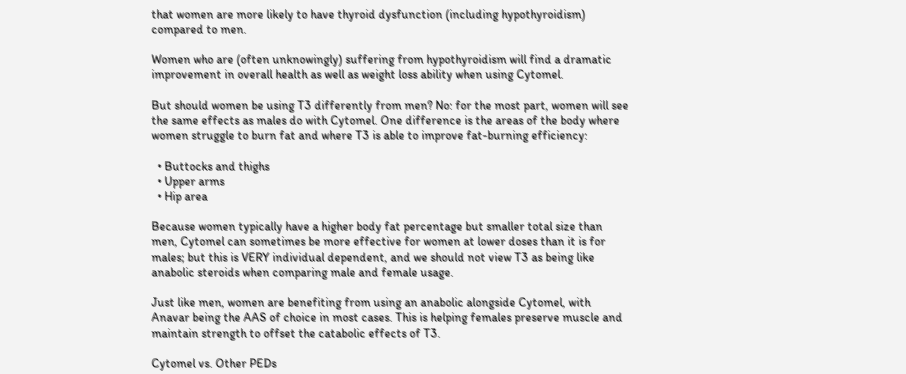that women are more likely to have thyroid dysfunction (including hypothyroidism) compared to men.

Women who are (often unknowingly) suffering from hypothyroidism will find a dramatic improvement in overall health as well as weight loss ability when using Cytomel.

But should women be using T3 differently from men? No: for the most part, women will see the same effects as males do with Cytomel. One difference is the areas of the body where women struggle to burn fat and where T3 is able to improve fat-burning efficiency:

  • Buttocks and thighs
  • Upper arms
  • Hip area

Because women typically have a higher body fat percentage but smaller total size than men, Cytomel can sometimes be more effective for women at lower doses than it is for males; but this is VERY individual dependent, and we should not view T3 as being like anabolic steroids when comparing male and female usage.

Just like men, women are benefiting from using an anabolic alongside Cytomel, with Anavar being the AAS of choice in most cases. This is helping females preserve muscle and maintain strength to offset the catabolic effects of T3.

Cytomel vs. Other PEDs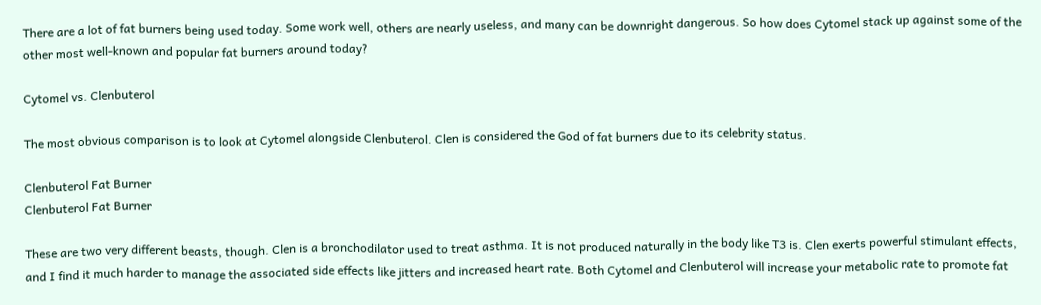There are a lot of fat burners being used today. Some work well, others are nearly useless, and many can be downright dangerous. So how does Cytomel stack up against some of the other most well-known and popular fat burners around today?

Cytomel vs. Clenbuterol

The most obvious comparison is to look at Cytomel alongside Clenbuterol. Clen is considered the God of fat burners due to its celebrity status.

Clenbuterol Fat Burner
Clenbuterol Fat Burner

These are two very different beasts, though. Clen is a bronchodilator used to treat asthma. It is not produced naturally in the body like T3 is. Clen exerts powerful stimulant effects, and I find it much harder to manage the associated side effects like jitters and increased heart rate. Both Cytomel and Clenbuterol will increase your metabolic rate to promote fat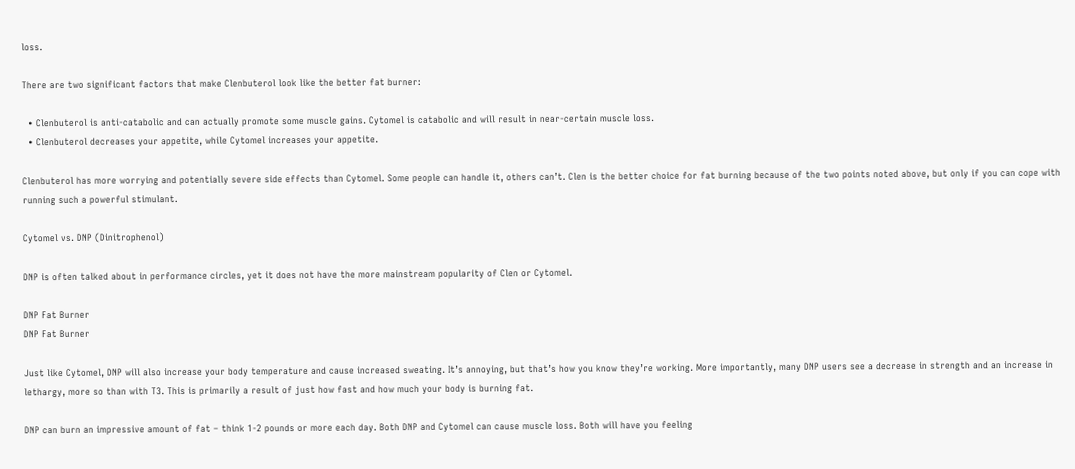loss.

There are two significant factors that make Clenbuterol look like the better fat burner:

  • Clenbuterol is anti-catabolic and can actually promote some muscle gains. Cytomel is catabolic and will result in near-certain muscle loss.
  • Clenbuterol decreases your appetite, while Cytomel increases your appetite.

Clenbuterol has more worrying and potentially severe side effects than Cytomel. Some people can handle it, others can’t. Clen is the better choice for fat burning because of the two points noted above, but only if you can cope with running such a powerful stimulant.

Cytomel vs. DNP (Dinitrophenol)

DNP is often talked about in performance circles, yet it does not have the more mainstream popularity of Clen or Cytomel.

DNP Fat Burner
DNP Fat Burner

Just like Cytomel, DNP will also increase your body temperature and cause increased sweating. It’s annoying, but that’s how you know they’re working. More importantly, many DNP users see a decrease in strength and an increase in lethargy, more so than with T3. This is primarily a result of just how fast and how much your body is burning fat.

DNP can burn an impressive amount of fat – think 1-2 pounds or more each day. Both DNP and Cytomel can cause muscle loss. Both will have you feeling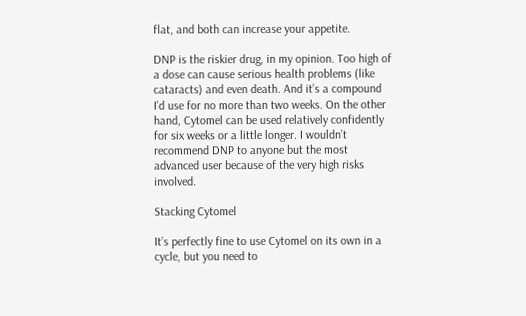flat, and both can increase your appetite.

DNP is the riskier drug, in my opinion. Too high of a dose can cause serious health problems (like cataracts) and even death. And it’s a compound I’d use for no more than two weeks. On the other hand, Cytomel can be used relatively confidently for six weeks or a little longer. I wouldn’t recommend DNP to anyone but the most advanced user because of the very high risks involved.

Stacking Cytomel

It’s perfectly fine to use Cytomel on its own in a cycle, but you need to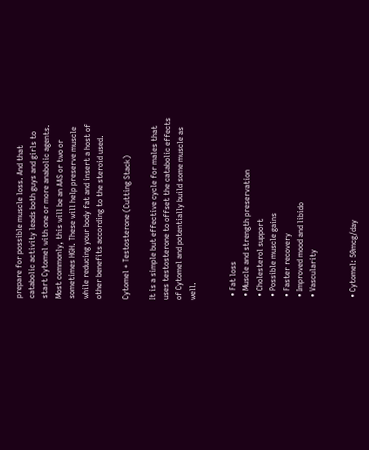prepare for possible muscle loss. And that catabolic activity leads both guys and girls to start Cytomel with one or more anabolic agents. Most commonly, this will be an AAS or two or sometimes HGH. These will help preserve muscle while reducing your body fat and insert a host of other benefits according to the steroid used.

Cytomel + Testosterone (Cutting Stack)

It is a simple but effective cycle for males that uses testosterone to offset the catabolic effects of Cytomel and potentially build some muscle as well.


  • Fat loss
  • Muscle and strength preservation
  • Cholesterol support
  • Possible muscle gains
  • Faster recovery
  • Improved mood and libido
  • Vascularity


  • Cytomel: 50mcg/day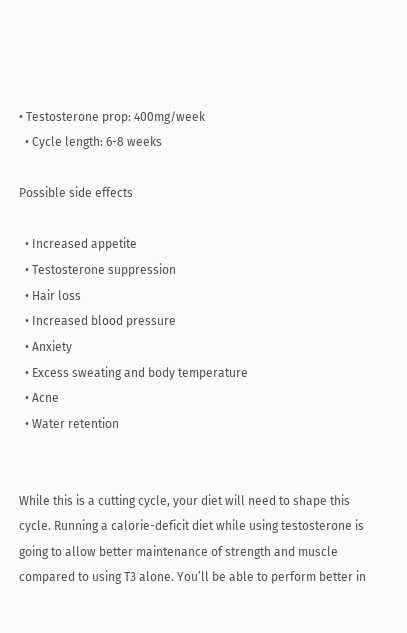• Testosterone prop: 400mg/week
  • Cycle length: 6-8 weeks

Possible side effects

  • Increased appetite
  • Testosterone suppression
  • Hair loss
  • Increased blood pressure
  • Anxiety
  • Excess sweating and body temperature
  • Acne
  • Water retention


While this is a cutting cycle, your diet will need to shape this cycle. Running a calorie-deficit diet while using testosterone is going to allow better maintenance of strength and muscle compared to using T3 alone. You’ll be able to perform better in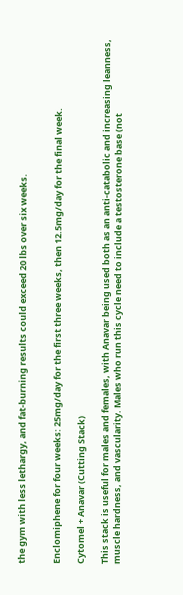the gym with less lethargy, and fat-burning results could exceed 20 lbs over six weeks.


Enclomiphene for four weeks: 25mg/day for the first three weeks, then 12.5mg/day for the final week.

Cytomel + Anavar (Cutting Stack)

This stack is useful for males and females, with Anavar being used both as an anti-catabolic and increasing leanness, muscle hardness, and vascularity. Males who run this cycle need to include a testosterone base (not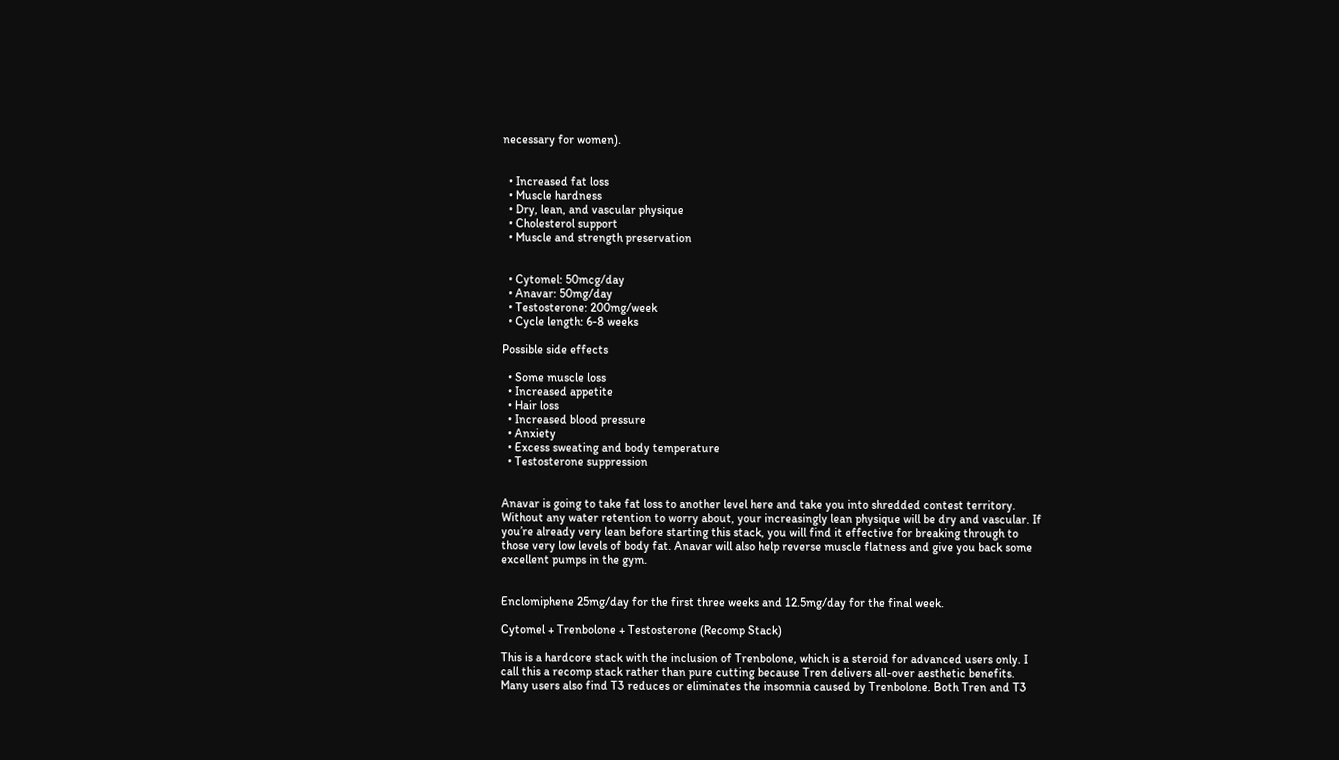necessary for women).


  • Increased fat loss
  • Muscle hardness
  • Dry, lean, and vascular physique
  • Cholesterol support
  • Muscle and strength preservation


  • Cytomel: 50mcg/day
  • Anavar: 50mg/day
  • Testosterone: 200mg/week
  • Cycle length: 6-8 weeks

Possible side effects

  • Some muscle loss
  • Increased appetite
  • Hair loss
  • Increased blood pressure
  • Anxiety
  • Excess sweating and body temperature
  • Testosterone suppression


Anavar is going to take fat loss to another level here and take you into shredded contest territory. Without any water retention to worry about, your increasingly lean physique will be dry and vascular. If you’re already very lean before starting this stack, you will find it effective for breaking through to those very low levels of body fat. Anavar will also help reverse muscle flatness and give you back some excellent pumps in the gym.


Enclomiphene 25mg/day for the first three weeks and 12.5mg/day for the final week.

Cytomel + Trenbolone + Testosterone (Recomp Stack)

This is a hardcore stack with the inclusion of Trenbolone, which is a steroid for advanced users only. I call this a recomp stack rather than pure cutting because Tren delivers all-over aesthetic benefits. Many users also find T3 reduces or eliminates the insomnia caused by Trenbolone. Both Tren and T3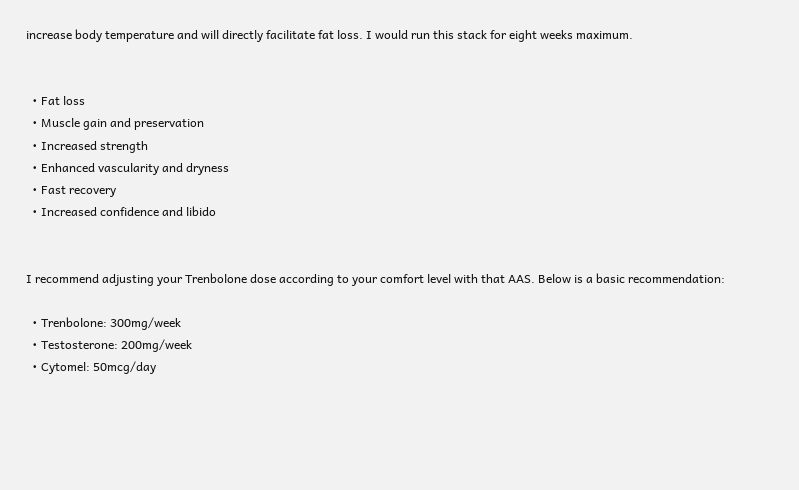increase body temperature and will directly facilitate fat loss. I would run this stack for eight weeks maximum.


  • Fat loss
  • Muscle gain and preservation
  • Increased strength
  • Enhanced vascularity and dryness
  • Fast recovery
  • Increased confidence and libido


I recommend adjusting your Trenbolone dose according to your comfort level with that AAS. Below is a basic recommendation:

  • Trenbolone: 300mg/week
  • Testosterone: 200mg/week
  • Cytomel: 50mcg/day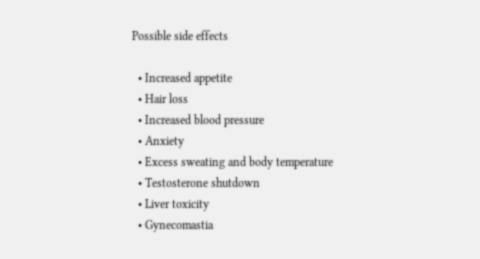Possible side effects

  • Increased appetite
  • Hair loss
  • Increased blood pressure
  • Anxiety
  • Excess sweating and body temperature
  • Testosterone shutdown
  • Liver toxicity
  • Gynecomastia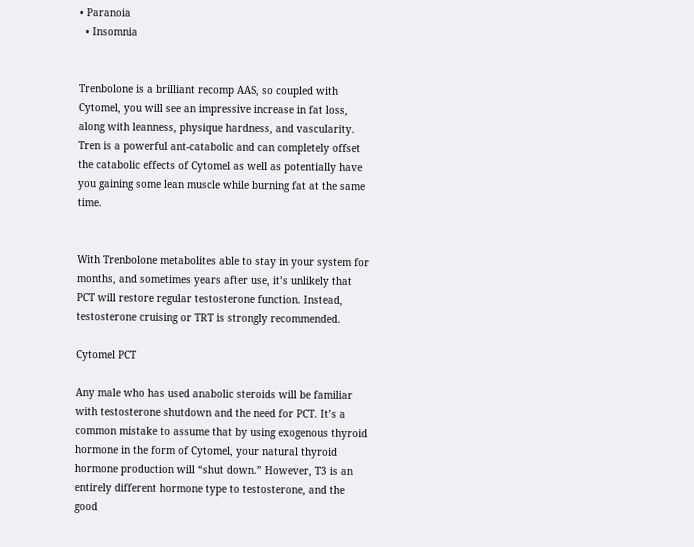• Paranoia
  • Insomnia


Trenbolone is a brilliant recomp AAS, so coupled with Cytomel, you will see an impressive increase in fat loss, along with leanness, physique hardness, and vascularity. Tren is a powerful ant-catabolic and can completely offset the catabolic effects of Cytomel as well as potentially have you gaining some lean muscle while burning fat at the same time.


With Trenbolone metabolites able to stay in your system for months, and sometimes years after use, it’s unlikely that PCT will restore regular testosterone function. Instead, testosterone cruising or TRT is strongly recommended.

Cytomel PCT

Any male who has used anabolic steroids will be familiar with testosterone shutdown and the need for PCT. It’s a common mistake to assume that by using exogenous thyroid hormone in the form of Cytomel, your natural thyroid hormone production will “shut down.” However, T3 is an entirely different hormone type to testosterone, and the good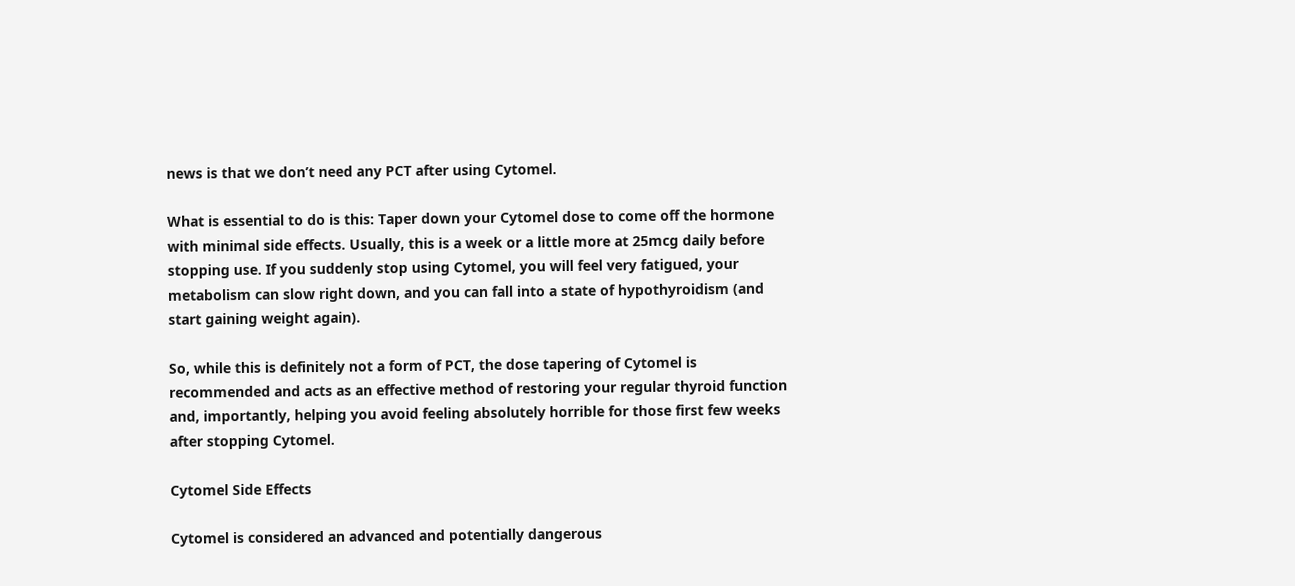news is that we don’t need any PCT after using Cytomel.

What is essential to do is this: Taper down your Cytomel dose to come off the hormone with minimal side effects. Usually, this is a week or a little more at 25mcg daily before stopping use. If you suddenly stop using Cytomel, you will feel very fatigued, your metabolism can slow right down, and you can fall into a state of hypothyroidism (and start gaining weight again).

So, while this is definitely not a form of PCT, the dose tapering of Cytomel is recommended and acts as an effective method of restoring your regular thyroid function and, importantly, helping you avoid feeling absolutely horrible for those first few weeks after stopping Cytomel.

Cytomel Side Effects

Cytomel is considered an advanced and potentially dangerous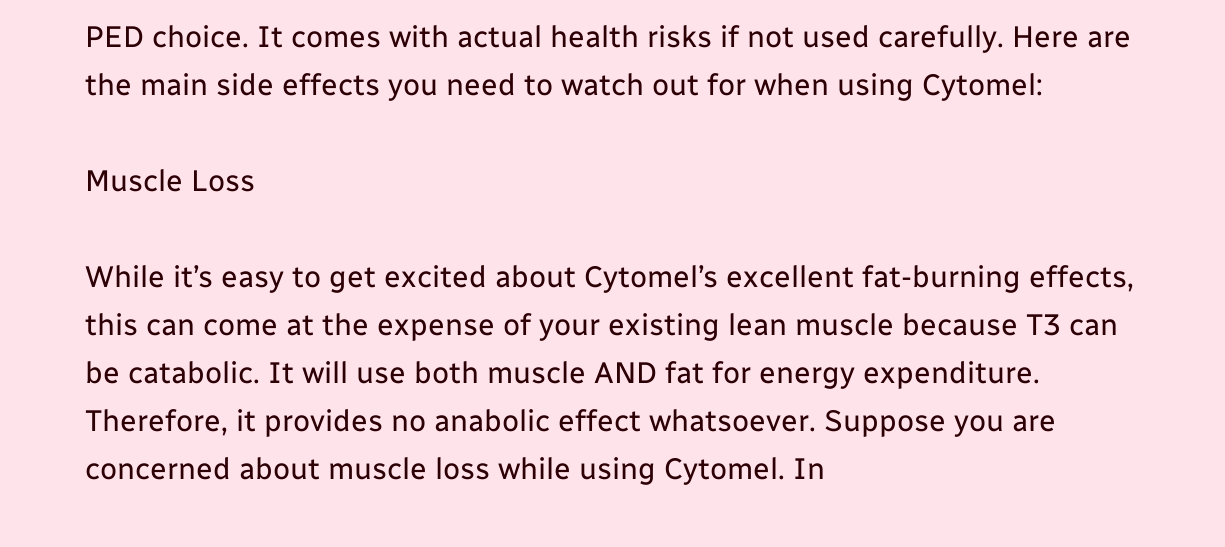PED choice. It comes with actual health risks if not used carefully. Here are the main side effects you need to watch out for when using Cytomel:

Muscle Loss

While it’s easy to get excited about Cytomel’s excellent fat-burning effects, this can come at the expense of your existing lean muscle because T3 can be catabolic. It will use both muscle AND fat for energy expenditure. Therefore, it provides no anabolic effect whatsoever. Suppose you are concerned about muscle loss while using Cytomel. In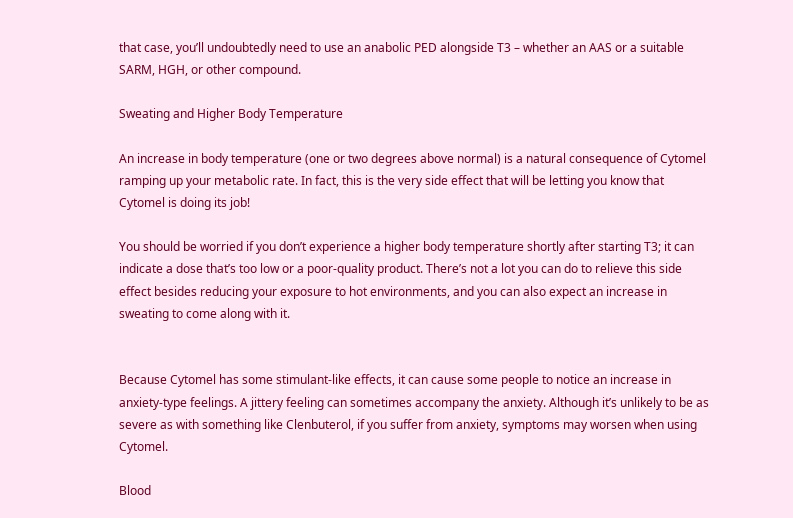that case, you’ll undoubtedly need to use an anabolic PED alongside T3 – whether an AAS or a suitable SARM, HGH, or other compound.

Sweating and Higher Body Temperature

An increase in body temperature (one or two degrees above normal) is a natural consequence of Cytomel ramping up your metabolic rate. In fact, this is the very side effect that will be letting you know that Cytomel is doing its job!

You should be worried if you don’t experience a higher body temperature shortly after starting T3; it can indicate a dose that’s too low or a poor-quality product. There’s not a lot you can do to relieve this side effect besides reducing your exposure to hot environments, and you can also expect an increase in sweating to come along with it.


Because Cytomel has some stimulant-like effects, it can cause some people to notice an increase in anxiety-type feelings. A jittery feeling can sometimes accompany the anxiety. Although it’s unlikely to be as severe as with something like Clenbuterol, if you suffer from anxiety, symptoms may worsen when using Cytomel.

Blood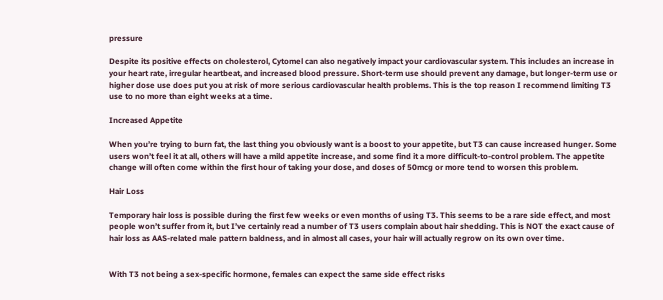pressure

Despite its positive effects on cholesterol, Cytomel can also negatively impact your cardiovascular system. This includes an increase in your heart rate, irregular heartbeat, and increased blood pressure. Short-term use should prevent any damage, but longer-term use or higher dose use does put you at risk of more serious cardiovascular health problems. This is the top reason I recommend limiting T3 use to no more than eight weeks at a time.

Increased Appetite

When you’re trying to burn fat, the last thing you obviously want is a boost to your appetite, but T3 can cause increased hunger. Some users won’t feel it at all, others will have a mild appetite increase, and some find it a more difficult-to-control problem. The appetite change will often come within the first hour of taking your dose, and doses of 50mcg or more tend to worsen this problem.

Hair Loss

Temporary hair loss is possible during the first few weeks or even months of using T3. This seems to be a rare side effect, and most people won’t suffer from it, but I’ve certainly read a number of T3 users complain about hair shedding. This is NOT the exact cause of hair loss as AAS-related male pattern baldness, and in almost all cases, your hair will actually regrow on its own over time.


With T3 not being a sex-specific hormone, females can expect the same side effect risks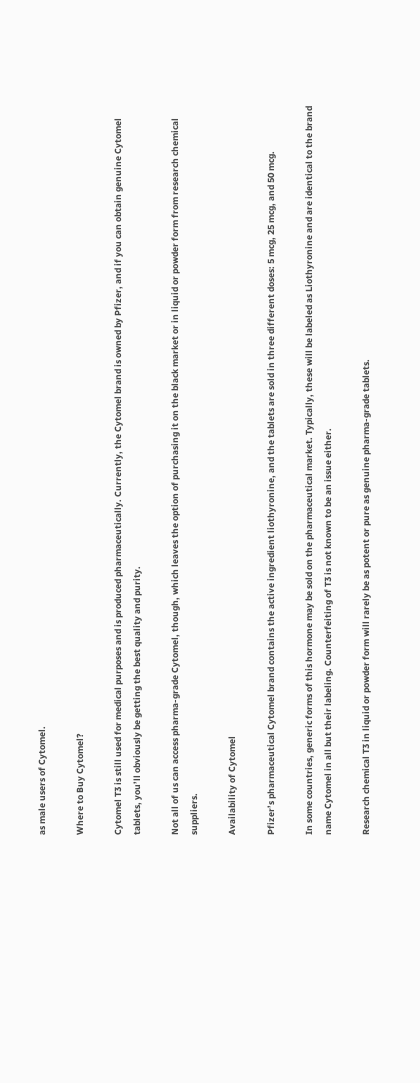as male users of Cytomel.

Where to Buy Cytomel?

Cytomel T3 is still used for medical purposes and is produced pharmaceutically. Currently, the Cytomel brand is owned by Pfizer, and if you can obtain genuine Cytomel tablets, you’ll obviously be getting the best quality and purity.

Not all of us can access pharma-grade Cytomel, though, which leaves the option of purchasing it on the black market or in liquid or powder form from research chemical suppliers.

Availability of Cytomel

Pfizer’s pharmaceutical Cytomel brand contains the active ingredient liothyronine, and the tablets are sold in three different doses: 5 mcg, 25 mcg, and 50 mcg.

In some countries, generic forms of this hormone may be sold on the pharmaceutical market. Typically, these will be labeled as Liothyronine and are identical to the brand name Cytomel in all but their labeling. Counterfeiting of T3 is not known to be an issue either.

Research chemical T3 in liquid or powder form will rarely be as potent or pure as genuine pharma-grade tablets.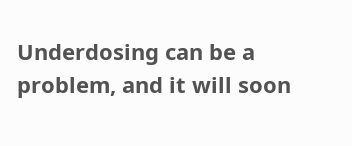Underdosing can be a problem, and it will soon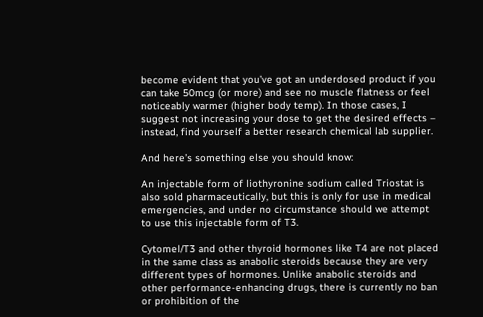become evident that you’ve got an underdosed product if you can take 50mcg (or more) and see no muscle flatness or feel noticeably warmer (higher body temp). In those cases, I suggest not increasing your dose to get the desired effects – instead, find yourself a better research chemical lab supplier.

And here’s something else you should know:

An injectable form of liothyronine sodium called Triostat is also sold pharmaceutically, but this is only for use in medical emergencies, and under no circumstance should we attempt to use this injectable form of T3.

Cytomel/T3 and other thyroid hormones like T4 are not placed in the same class as anabolic steroids because they are very different types of hormones. Unlike anabolic steroids and other performance-enhancing drugs, there is currently no ban or prohibition of the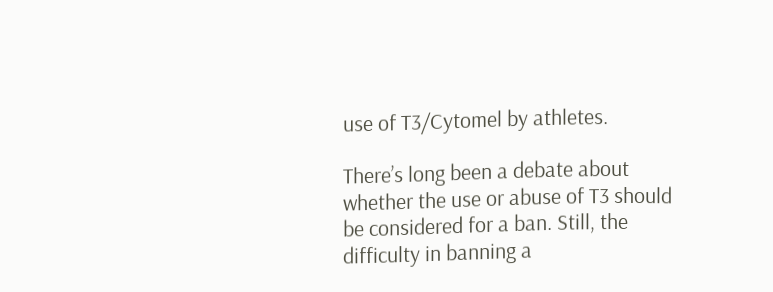use of T3/Cytomel by athletes.

There’s long been a debate about whether the use or abuse of T3 should be considered for a ban. Still, the difficulty in banning a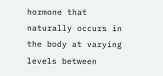hormone that naturally occurs in the body at varying levels between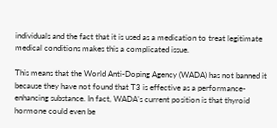individuals and the fact that it is used as a medication to treat legitimate medical conditions makes this a complicated issue.

This means that the World Anti-Doping Agency (WADA) has not banned it because they have not found that T3 is effective as a performance-enhancing substance. In fact, WADA’s current position is that thyroid hormone could even be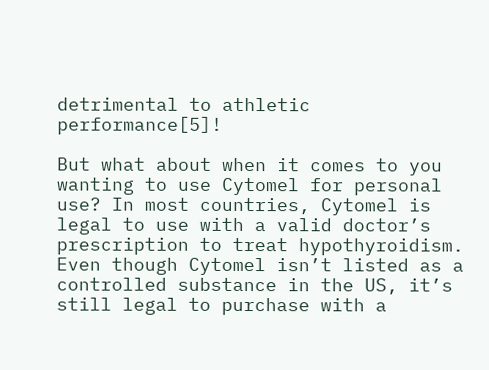detrimental to athletic performance[5]!

But what about when it comes to you wanting to use Cytomel for personal use? In most countries, Cytomel is legal to use with a valid doctor’s prescription to treat hypothyroidism. Even though Cytomel isn’t listed as a controlled substance in the US, it’s still legal to purchase with a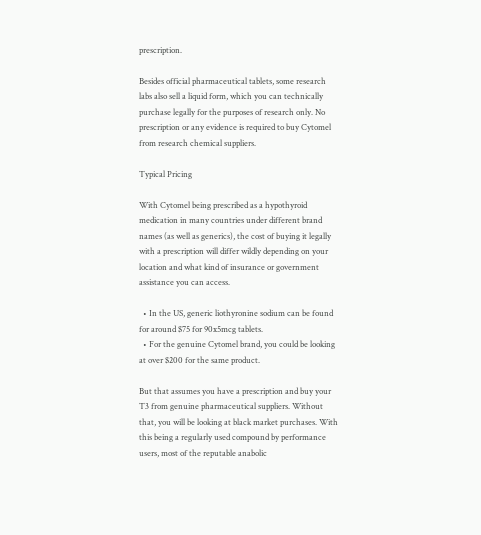prescription.

Besides official pharmaceutical tablets, some research labs also sell a liquid form, which you can technically purchase legally for the purposes of research only. No prescription or any evidence is required to buy Cytomel from research chemical suppliers.

Typical Pricing

With Cytomel being prescribed as a hypothyroid medication in many countries under different brand names (as well as generics), the cost of buying it legally with a prescription will differ wildly depending on your location and what kind of insurance or government assistance you can access.

  • In the US, generic liothyronine sodium can be found for around $75 for 90x5mcg tablets.
  • For the genuine Cytomel brand, you could be looking at over $200 for the same product.

But that assumes you have a prescription and buy your T3 from genuine pharmaceutical suppliers. Without that, you will be looking at black market purchases. With this being a regularly used compound by performance users, most of the reputable anabolic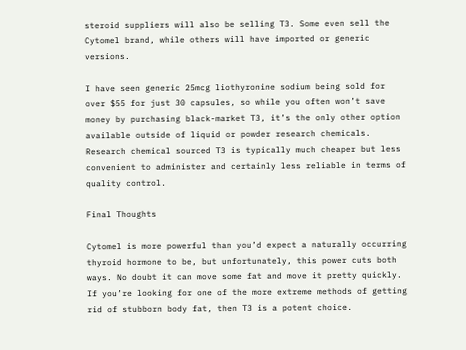steroid suppliers will also be selling T3. Some even sell the Cytomel brand, while others will have imported or generic versions.

I have seen generic 25mcg liothyronine sodium being sold for over $55 for just 30 capsules, so while you often won’t save money by purchasing black-market T3, it’s the only other option available outside of liquid or powder research chemicals. Research chemical sourced T3 is typically much cheaper but less convenient to administer and certainly less reliable in terms of quality control.

Final Thoughts

Cytomel is more powerful than you’d expect a naturally occurring thyroid hormone to be, but unfortunately, this power cuts both ways. No doubt it can move some fat and move it pretty quickly. If you’re looking for one of the more extreme methods of getting rid of stubborn body fat, then T3 is a potent choice.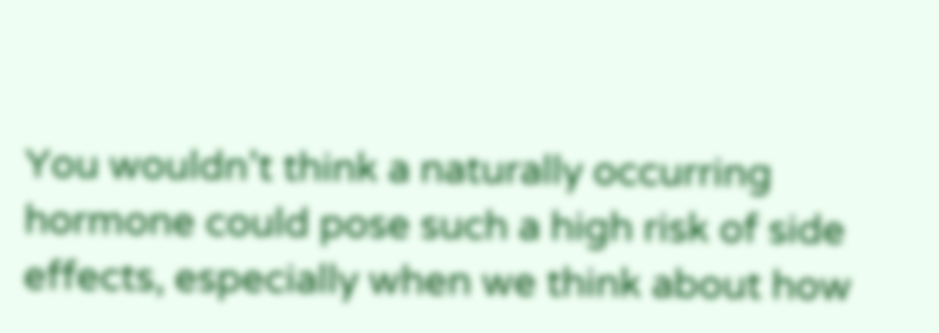You wouldn’t think a naturally occurring hormone could pose such a high risk of side effects, especially when we think about how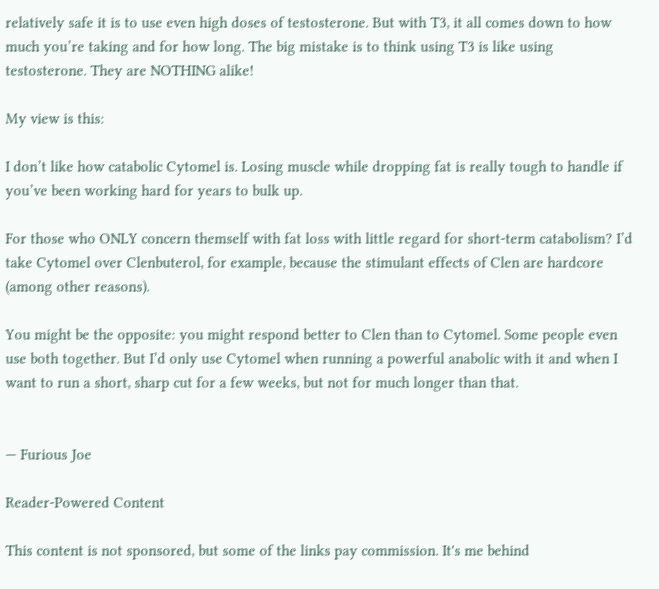relatively safe it is to use even high doses of testosterone. But with T3, it all comes down to how much you’re taking and for how long. The big mistake is to think using T3 is like using testosterone. They are NOTHING alike!

My view is this:

I don’t like how catabolic Cytomel is. Losing muscle while dropping fat is really tough to handle if you’ve been working hard for years to bulk up.

For those who ONLY concern themself with fat loss with little regard for short-term catabolism? I’d take Cytomel over Clenbuterol, for example, because the stimulant effects of Clen are hardcore (among other reasons).

You might be the opposite: you might respond better to Clen than to Cytomel. Some people even use both together. But I’d only use Cytomel when running a powerful anabolic with it and when I want to run a short, sharp cut for a few weeks, but not for much longer than that.


— Furious Joe

Reader-Powered Content

This content is not sponsored, but some of the links pay commission. It's me behind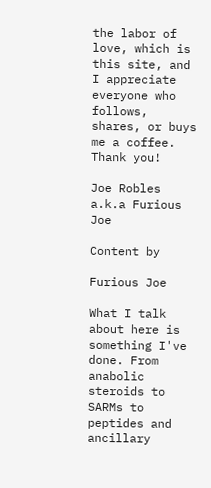the labor of love, which is this site, and I appreciate everyone who follows, shares, or buys me a coffee. Thank you!

Joe Robles a.k.a Furious Joe

Content by

Furious Joe

What I talk about here is something I've done. From anabolic steroids to SARMs to peptides and ancillary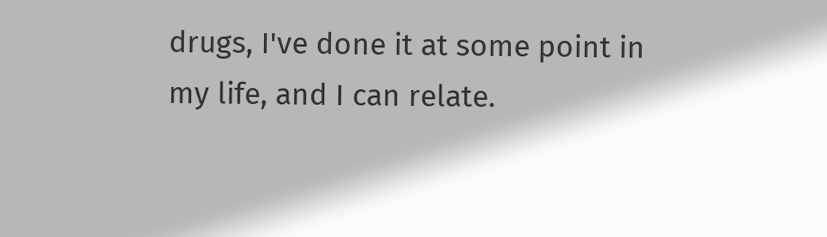drugs, I've done it at some point in my life, and I can relate.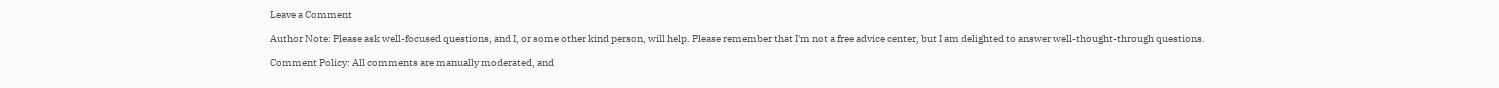Leave a Comment

Author Note: Please ask well-focused questions, and I, or some other kind person, will help. Please remember that I'm not a free advice center, but I am delighted to answer well-thought-through questions.

Comment Policy: All comments are manually moderated, and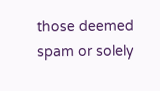those deemed spam or solely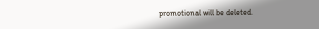promotional will be deleted.